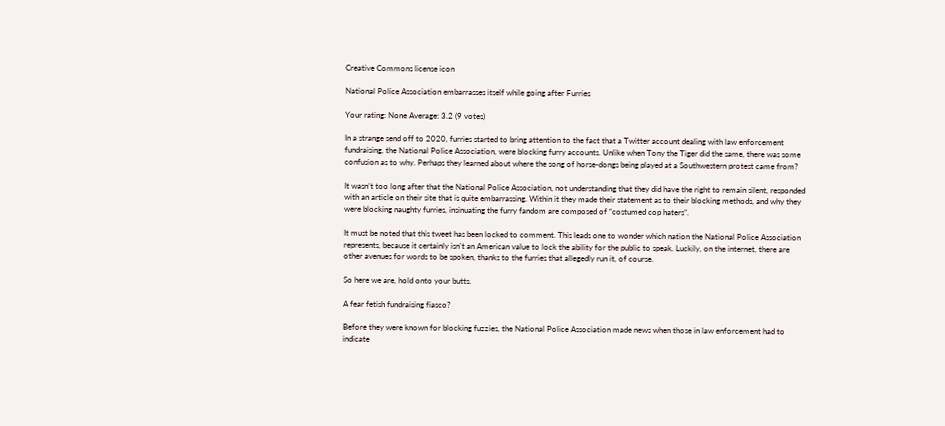Creative Commons license icon

National Police Association embarrasses itself while going after Furries

Your rating: None Average: 3.2 (9 votes)

In a strange send off to 2020, furries started to bring attention to the fact that a Twitter account dealing with law enforcement fundraising, the National Police Association, were blocking furry accounts. Unlike when Tony the Tiger did the same, there was some confusion as to why. Perhaps they learned about where the song of horse-dongs being played at a Southwestern protest came from?

It wasn’t too long after that the National Police Association, not understanding that they did have the right to remain silent, responded with an article on their site that is quite embarrassing. Within it they made their statement as to their blocking methods, and why they were blocking naughty furries, insinuating the furry fandom are composed of “costumed cop haters”.

It must be noted that this tweet has been locked to comment. This leads one to wonder which nation the National Police Association represents, because it certainly isn’t an American value to lock the ability for the public to speak. Luckily, on the internet, there are other avenues for words to be spoken, thanks to the furries that allegedly run it, of course.

So here we are, hold onto your butts.

A fear fetish fundraising fiasco?

Before they were known for blocking fuzzies, the National Police Association made news when those in law enforcement had to indicate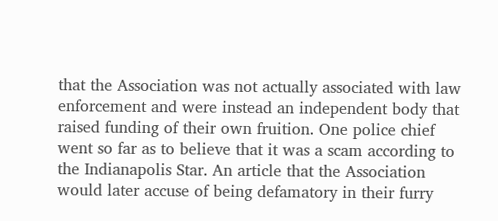that the Association was not actually associated with law enforcement and were instead an independent body that raised funding of their own fruition. One police chief went so far as to believe that it was a scam according to the Indianapolis Star. An article that the Association would later accuse of being defamatory in their furry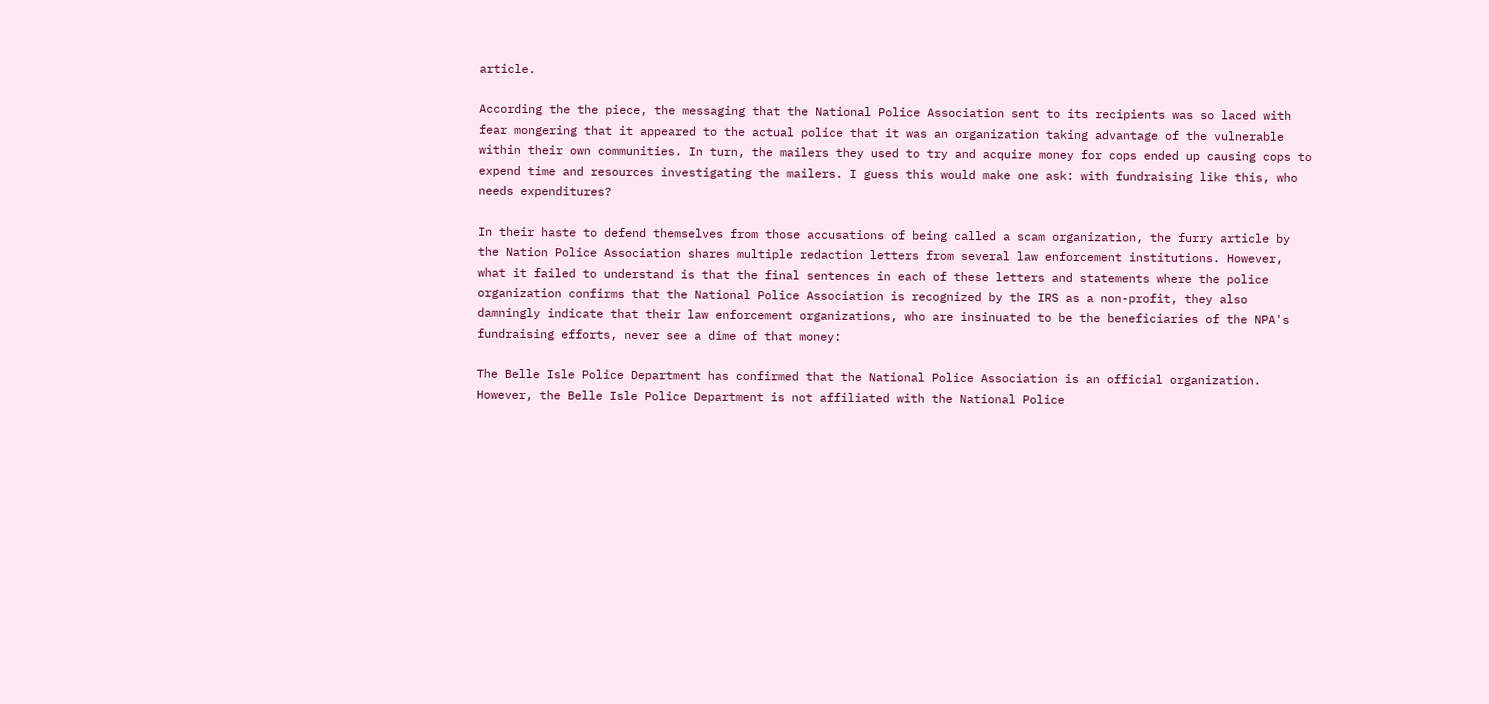article.

According the the piece, the messaging that the National Police Association sent to its recipients was so laced with fear mongering that it appeared to the actual police that it was an organization taking advantage of the vulnerable within their own communities. In turn, the mailers they used to try and acquire money for cops ended up causing cops to expend time and resources investigating the mailers. I guess this would make one ask: with fundraising like this, who needs expenditures?

In their haste to defend themselves from those accusations of being called a scam organization, the furry article by the Nation Police Association shares multiple redaction letters from several law enforcement institutions. However, what it failed to understand is that the final sentences in each of these letters and statements where the police organization confirms that the National Police Association is recognized by the IRS as a non-profit, they also damningly indicate that their law enforcement organizations, who are insinuated to be the beneficiaries of the NPA's fundraising efforts, never see a dime of that money:

The Belle Isle Police Department has confirmed that the National Police Association is an official organization. However, the Belle Isle Police Department is not affiliated with the National Police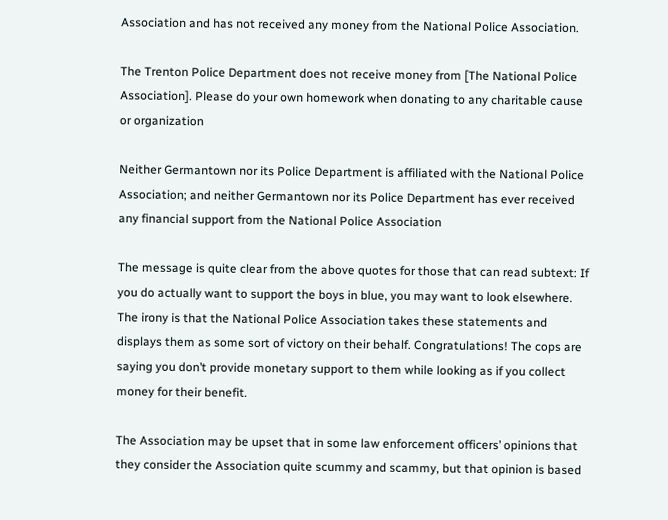Association and has not received any money from the National Police Association.

The Trenton Police Department does not receive money from [The National Police Association]. Please do your own homework when donating to any charitable cause or organization

Neither Germantown nor its Police Department is affiliated with the National Police Association; and neither Germantown nor its Police Department has ever received any financial support from the National Police Association

The message is quite clear from the above quotes for those that can read subtext: If you do actually want to support the boys in blue, you may want to look elsewhere. The irony is that the National Police Association takes these statements and displays them as some sort of victory on their behalf. Congratulations! The cops are saying you don’t provide monetary support to them while looking as if you collect money for their benefit.

The Association may be upset that in some law enforcement officers’ opinions that they consider the Association quite scummy and scammy, but that opinion is based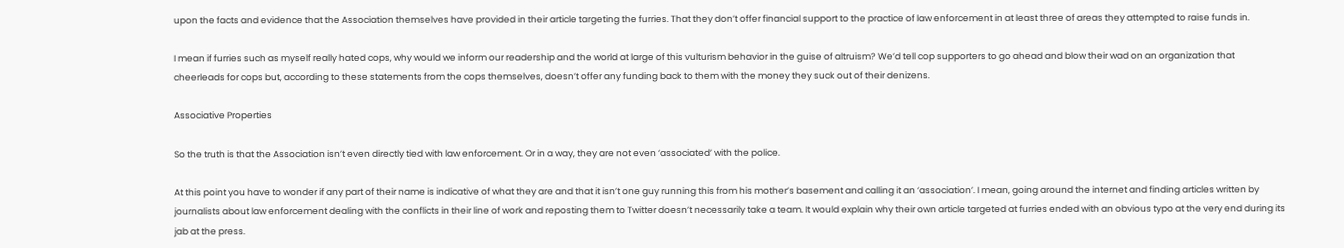upon the facts and evidence that the Association themselves have provided in their article targeting the furries. That they don’t offer financial support to the practice of law enforcement in at least three of areas they attempted to raise funds in.

I mean if furries such as myself really hated cops, why would we inform our readership and the world at large of this vulturism behavior in the guise of altruism? We’d tell cop supporters to go ahead and blow their wad on an organization that cheerleads for cops but, according to these statements from the cops themselves, doesn’t offer any funding back to them with the money they suck out of their denizens.

Associative Properties

So the truth is that the Association isn’t even directly tied with law enforcement. Or in a way, they are not even ‘associated’ with the police.

At this point you have to wonder if any part of their name is indicative of what they are and that it isn’t one guy running this from his mother’s basement and calling it an ‘association’. I mean, going around the internet and finding articles written by journalists about law enforcement dealing with the conflicts in their line of work and reposting them to Twitter doesn’t necessarily take a team. It would explain why their own article targeted at furries ended with an obvious typo at the very end during its jab at the press.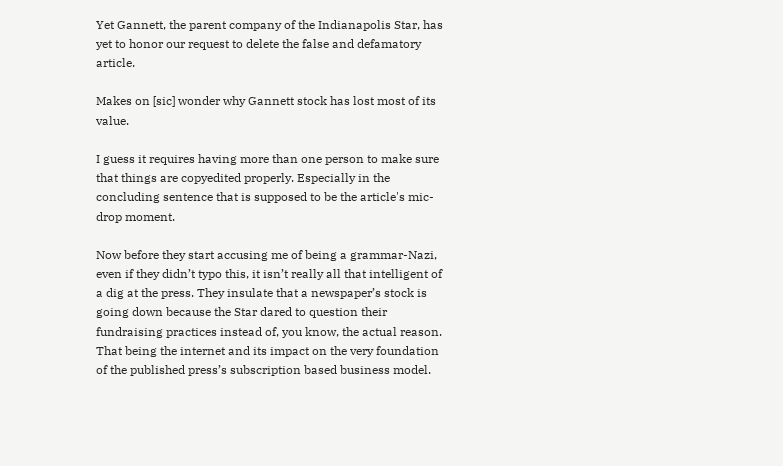Yet Gannett, the parent company of the Indianapolis Star, has yet to honor our request to delete the false and defamatory article.

Makes on [sic] wonder why Gannett stock has lost most of its value.

I guess it requires having more than one person to make sure that things are copyedited properly. Especially in the concluding sentence that is supposed to be the article's mic-drop moment.

Now before they start accusing me of being a grammar-Nazi, even if they didn’t typo this, it isn’t really all that intelligent of a dig at the press. They insulate that a newspaper’s stock is going down because the Star dared to question their fundraising practices instead of, you know, the actual reason. That being the internet and its impact on the very foundation of the published press’s subscription based business model.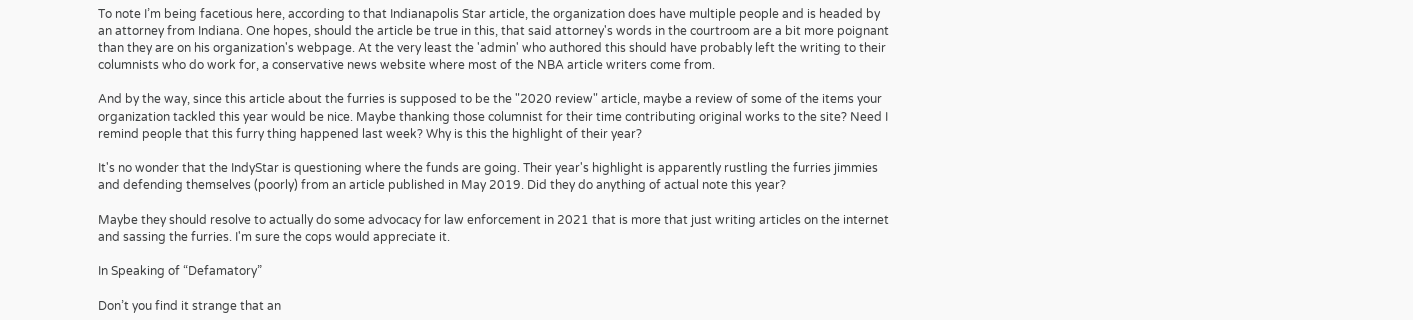To note I’m being facetious here, according to that Indianapolis Star article, the organization does have multiple people and is headed by an attorney from Indiana. One hopes, should the article be true in this, that said attorney's words in the courtroom are a bit more poignant than they are on his organization's webpage. At the very least the 'admin' who authored this should have probably left the writing to their columnists who do work for, a conservative news website where most of the NBA article writers come from.

And by the way, since this article about the furries is supposed to be the "2020 review" article, maybe a review of some of the items your organization tackled this year would be nice. Maybe thanking those columnist for their time contributing original works to the site? Need I remind people that this furry thing happened last week? Why is this the highlight of their year?

It's no wonder that the IndyStar is questioning where the funds are going. Their year's highlight is apparently rustling the furries jimmies and defending themselves (poorly) from an article published in May 2019. Did they do anything of actual note this year?

Maybe they should resolve to actually do some advocacy for law enforcement in 2021 that is more that just writing articles on the internet and sassing the furries. I'm sure the cops would appreciate it.

In Speaking of “Defamatory”

Don’t you find it strange that an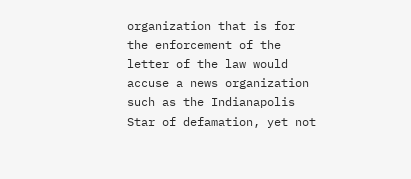organization that is for the enforcement of the letter of the law would accuse a news organization such as the Indianapolis Star of defamation, yet not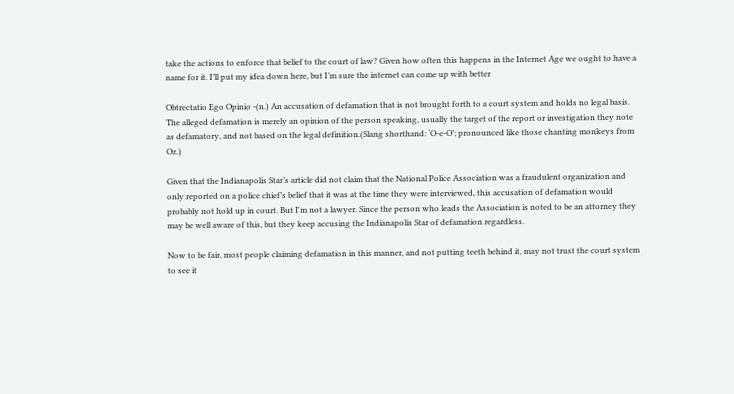take the actions to enforce that belief to the court of law? Given how often this happens in the Internet Age we ought to have a name for it. I’ll put my idea down here, but I’m sure the internet can come up with better

Obtrectatio Ego Opinio -(n.) An accusation of defamation that is not brought forth to a court system and holds no legal basis. The alleged defamation is merely an opinion of the person speaking, usually the target of the report or investigation they note as defamatory, and not based on the legal definition.(Slang shorthand: ‘O-e-O’; pronounced like those chanting monkeys from Oz.)

Given that the Indianapolis Star’s article did not claim that the National Police Association was a fraudulent organization and only reported on a police chief’s belief that it was at the time they were interviewed, this accusation of defamation would probably not hold up in court. But I'm not a lawyer. Since the person who leads the Association is noted to be an attorney they may be well aware of this, but they keep accusing the Indianapolis Star of defamation regardless.

Now to be fair, most people claiming defamation in this manner, and not putting teeth behind it, may not trust the court system to see it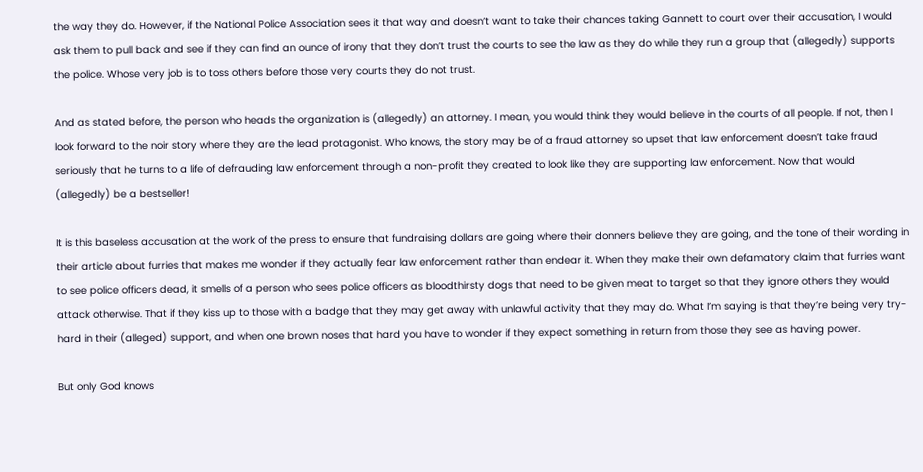the way they do. However, if the National Police Association sees it that way and doesn’t want to take their chances taking Gannett to court over their accusation, I would ask them to pull back and see if they can find an ounce of irony that they don’t trust the courts to see the law as they do while they run a group that (allegedly) supports the police. Whose very job is to toss others before those very courts they do not trust.

And as stated before, the person who heads the organization is (allegedly) an attorney. I mean, you would think they would believe in the courts of all people. If not, then I look forward to the noir story where they are the lead protagonist. Who knows, the story may be of a fraud attorney so upset that law enforcement doesn’t take fraud seriously that he turns to a life of defrauding law enforcement through a non-profit they created to look like they are supporting law enforcement. Now that would (allegedly) be a bestseller!

It is this baseless accusation at the work of the press to ensure that fundraising dollars are going where their donners believe they are going, and the tone of their wording in their article about furries that makes me wonder if they actually fear law enforcement rather than endear it. When they make their own defamatory claim that furries want to see police officers dead, it smells of a person who sees police officers as bloodthirsty dogs that need to be given meat to target so that they ignore others they would attack otherwise. That if they kiss up to those with a badge that they may get away with unlawful activity that they may do. What I’m saying is that they’re being very try-hard in their (alleged) support, and when one brown noses that hard you have to wonder if they expect something in return from those they see as having power.

But only God knows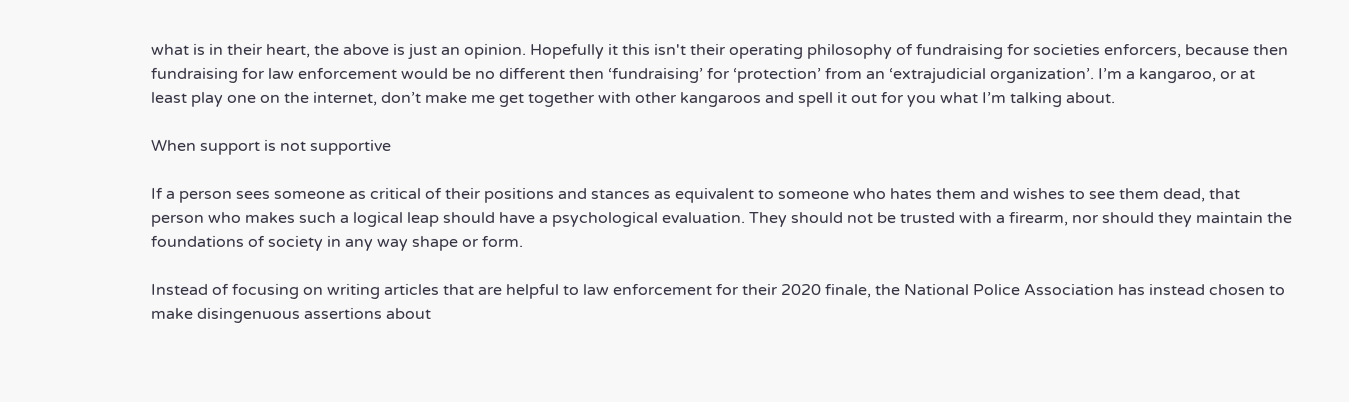what is in their heart, the above is just an opinion. Hopefully it this isn't their operating philosophy of fundraising for societies enforcers, because then fundraising for law enforcement would be no different then ‘fundraising’ for ‘protection’ from an ‘extrajudicial organization’. I’m a kangaroo, or at least play one on the internet, don’t make me get together with other kangaroos and spell it out for you what I’m talking about.

When support is not supportive

If a person sees someone as critical of their positions and stances as equivalent to someone who hates them and wishes to see them dead, that person who makes such a logical leap should have a psychological evaluation. They should not be trusted with a firearm, nor should they maintain the foundations of society in any way shape or form.

Instead of focusing on writing articles that are helpful to law enforcement for their 2020 finale, the National Police Association has instead chosen to make disingenuous assertions about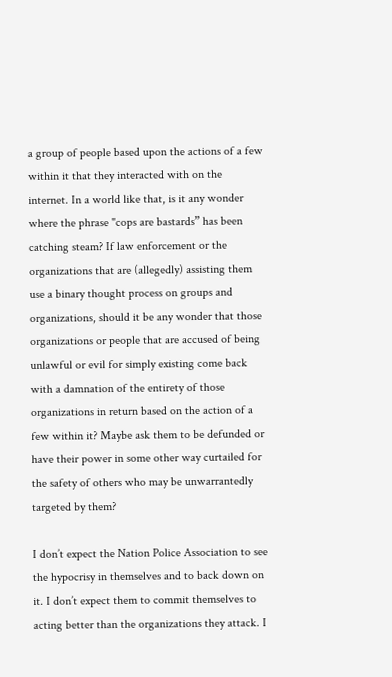a group of people based upon the actions of a few within it that they interacted with on the internet. In a world like that, is it any wonder where the phrase "cops are bastards” has been catching steam? If law enforcement or the organizations that are (allegedly) assisting them use a binary thought process on groups and organizations, should it be any wonder that those organizations or people that are accused of being unlawful or evil for simply existing come back with a damnation of the entirety of those organizations in return based on the action of a few within it? Maybe ask them to be defunded or have their power in some other way curtailed for the safety of others who may be unwarrantedly targeted by them?

I don’t expect the Nation Police Association to see the hypocrisy in themselves and to back down on it. I don’t expect them to commit themselves to acting better than the organizations they attack. I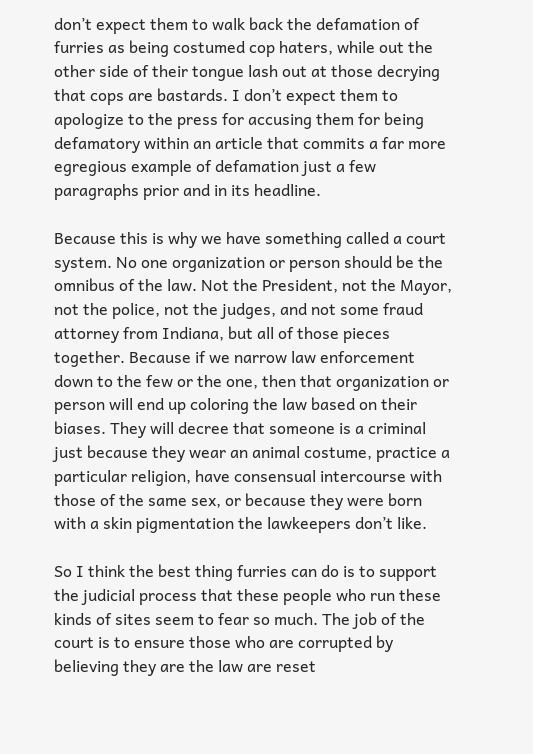don’t expect them to walk back the defamation of furries as being costumed cop haters, while out the other side of their tongue lash out at those decrying that cops are bastards. I don’t expect them to apologize to the press for accusing them for being defamatory within an article that commits a far more egregious example of defamation just a few paragraphs prior and in its headline.

Because this is why we have something called a court system. No one organization or person should be the omnibus of the law. Not the President, not the Mayor, not the police, not the judges, and not some fraud attorney from Indiana, but all of those pieces together. Because if we narrow law enforcement down to the few or the one, then that organization or person will end up coloring the law based on their biases. They will decree that someone is a criminal just because they wear an animal costume, practice a particular religion, have consensual intercourse with those of the same sex, or because they were born with a skin pigmentation the lawkeepers don’t like.

So I think the best thing furries can do is to support the judicial process that these people who run these kinds of sites seem to fear so much. The job of the court is to ensure those who are corrupted by believing they are the law are reset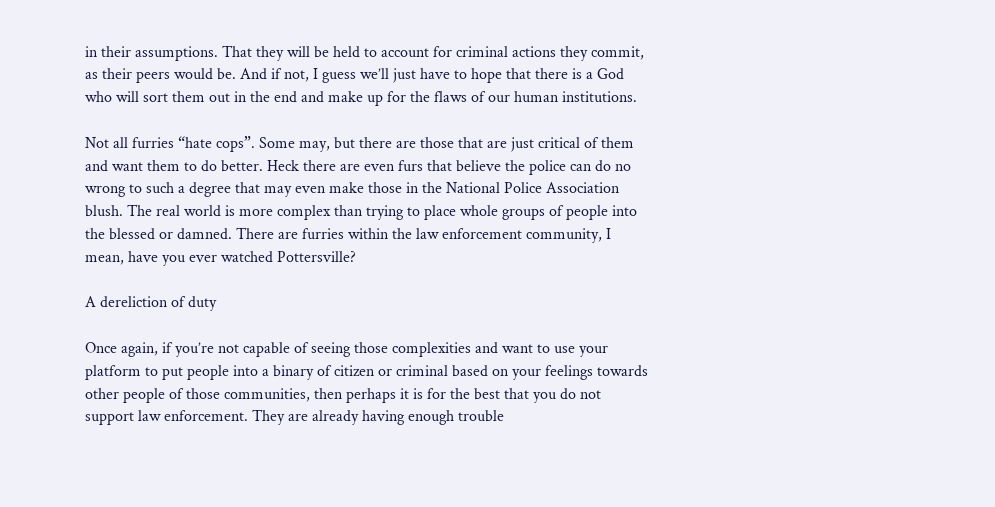in their assumptions. That they will be held to account for criminal actions they commit, as their peers would be. And if not, I guess we’ll just have to hope that there is a God who will sort them out in the end and make up for the flaws of our human institutions.

Not all furries “hate cops”. Some may, but there are those that are just critical of them and want them to do better. Heck there are even furs that believe the police can do no wrong to such a degree that may even make those in the National Police Association blush. The real world is more complex than trying to place whole groups of people into the blessed or damned. There are furries within the law enforcement community, I mean, have you ever watched Pottersville?

A dereliction of duty

Once again, if you’re not capable of seeing those complexities and want to use your platform to put people into a binary of citizen or criminal based on your feelings towards other people of those communities, then perhaps it is for the best that you do not support law enforcement. They are already having enough trouble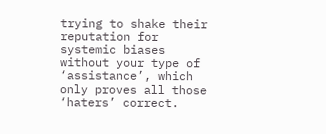trying to shake their reputation for systemic biases without your type of ‘assistance’, which only proves all those ‘haters’ correct.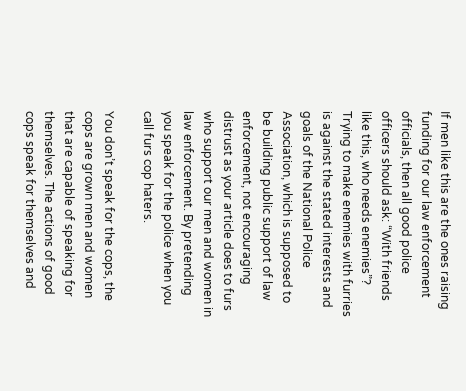If men like this are the ones raising funding for our law enforcement officials, then all good police officers should ask: “With friends like this, who needs enemies”? Trying to make enemies with furries is against the stated interests and goals of the National Police Association, which is supposed to be building public support of law enforcement, not encouraging distrust as your article does to furs who support our men and women in law enforcement. By pretending you speak for the police when you call furs cop haters.

You don’t speak for the cops, the cops are grown men and women that are capable of speaking for themselves. The actions of good cops speak for themselves and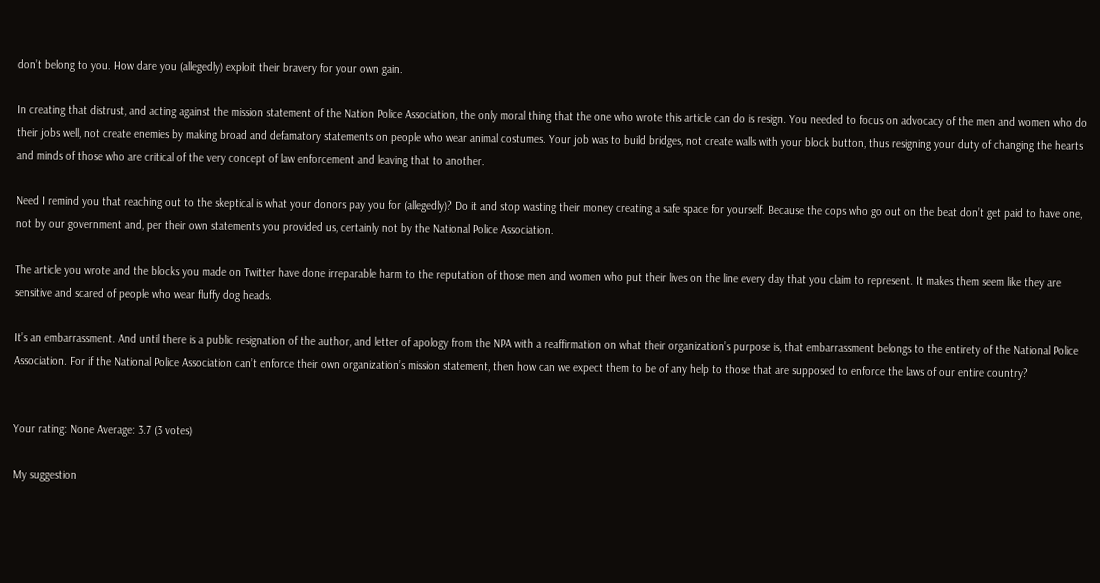don’t belong to you. How dare you (allegedly) exploit their bravery for your own gain.

In creating that distrust, and acting against the mission statement of the Nation Police Association, the only moral thing that the one who wrote this article can do is resign. You needed to focus on advocacy of the men and women who do their jobs well, not create enemies by making broad and defamatory statements on people who wear animal costumes. Your job was to build bridges, not create walls with your block button, thus resigning your duty of changing the hearts and minds of those who are critical of the very concept of law enforcement and leaving that to another.

Need I remind you that reaching out to the skeptical is what your donors pay you for (allegedly)? Do it and stop wasting their money creating a safe space for yourself. Because the cops who go out on the beat don’t get paid to have one, not by our government and, per their own statements you provided us, certainly not by the National Police Association.

The article you wrote and the blocks you made on Twitter have done irreparable harm to the reputation of those men and women who put their lives on the line every day that you claim to represent. It makes them seem like they are sensitive and scared of people who wear fluffy dog heads.

It’s an embarrassment. And until there is a public resignation of the author, and letter of apology from the NPA with a reaffirmation on what their organization’s purpose is, that embarrassment belongs to the entirety of the National Police Association. For if the National Police Association can’t enforce their own organization’s mission statement, then how can we expect them to be of any help to those that are supposed to enforce the laws of our entire country?


Your rating: None Average: 3.7 (3 votes)

My suggestion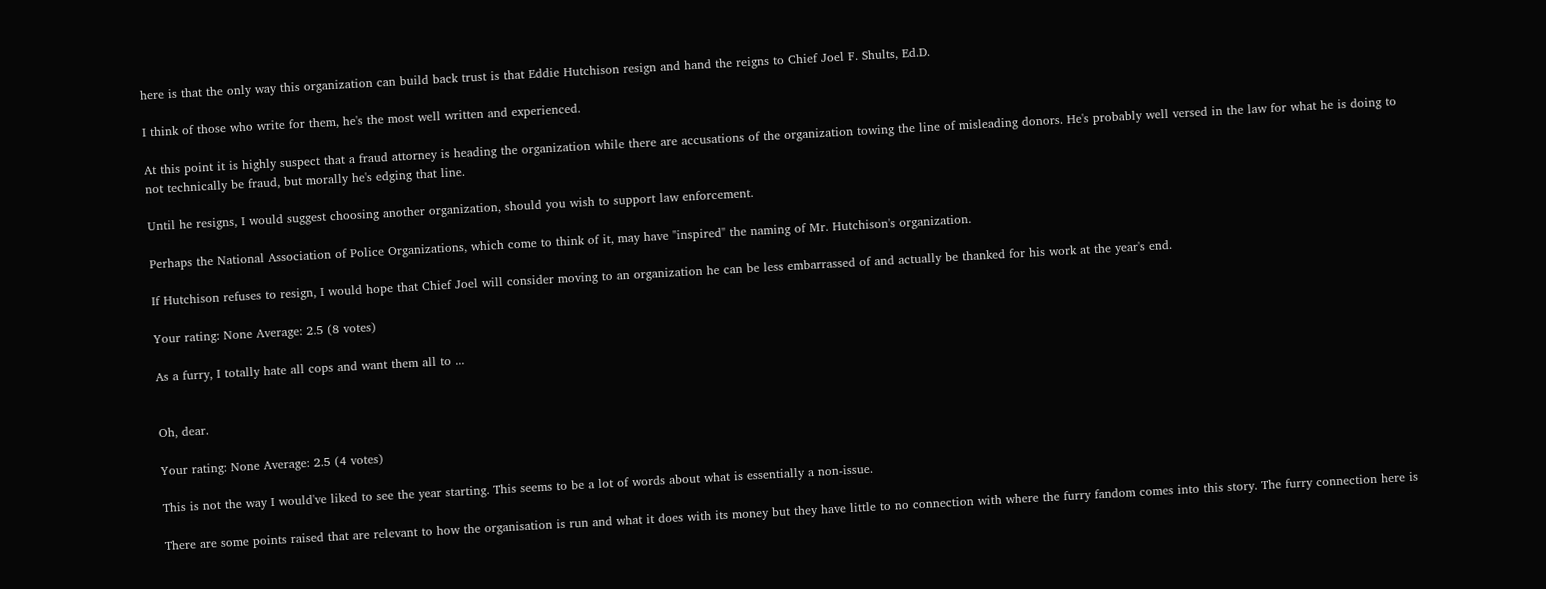here is that the only way this organization can build back trust is that Eddie Hutchison resign and hand the reigns to Chief Joel F. Shults, Ed.D.

I think of those who write for them, he's the most well written and experienced.

At this point it is highly suspect that a fraud attorney is heading the organization while there are accusations of the organization towing the line of misleading donors. He's probably well versed in the law for what he is doing to not technically be fraud, but morally he's edging that line.

Until he resigns, I would suggest choosing another organization, should you wish to support law enforcement.

Perhaps the National Association of Police Organizations, which come to think of it, may have "inspired" the naming of Mr. Hutchison's organization.

If Hutchison refuses to resign, I would hope that Chief Joel will consider moving to an organization he can be less embarrassed of and actually be thanked for his work at the year's end.

Your rating: None Average: 2.5 (8 votes)

As a furry, I totally hate all cops and want them all to ...


Oh, dear.

Your rating: None Average: 2.5 (4 votes)

This is not the way I would've liked to see the year starting. This seems to be a lot of words about what is essentially a non-issue.

There are some points raised that are relevant to how the organisation is run and what it does with its money but they have little to no connection with where the furry fandom comes into this story. The furry connection here is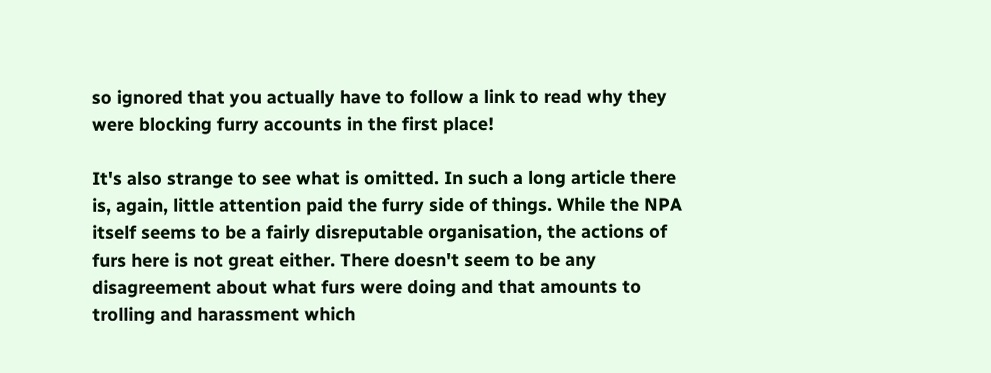so ignored that you actually have to follow a link to read why they were blocking furry accounts in the first place!

It's also strange to see what is omitted. In such a long article there is, again, little attention paid the furry side of things. While the NPA itself seems to be a fairly disreputable organisation, the actions of furs here is not great either. There doesn't seem to be any disagreement about what furs were doing and that amounts to trolling and harassment which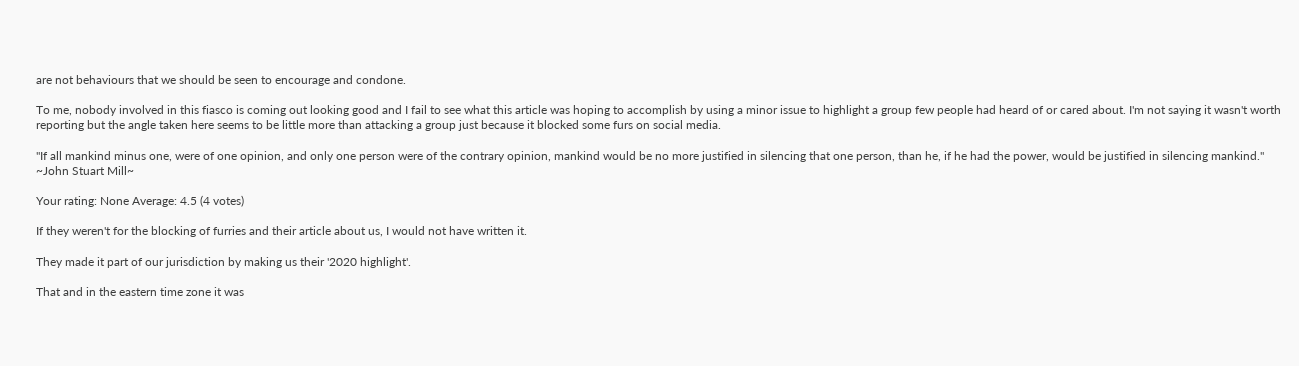are not behaviours that we should be seen to encourage and condone.

To me, nobody involved in this fiasco is coming out looking good and I fail to see what this article was hoping to accomplish by using a minor issue to highlight a group few people had heard of or cared about. I'm not saying it wasn't worth reporting but the angle taken here seems to be little more than attacking a group just because it blocked some furs on social media.

"If all mankind minus one, were of one opinion, and only one person were of the contrary opinion, mankind would be no more justified in silencing that one person, than he, if he had the power, would be justified in silencing mankind."
~John Stuart Mill~

Your rating: None Average: 4.5 (4 votes)

If they weren't for the blocking of furries and their article about us, I would not have written it.

They made it part of our jurisdiction by making us their '2020 highlight'.

That and in the eastern time zone it was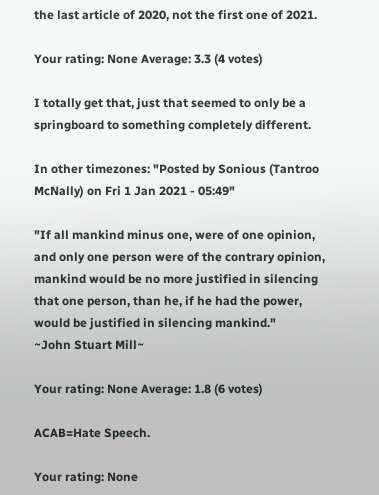the last article of 2020, not the first one of 2021.

Your rating: None Average: 3.3 (4 votes)

I totally get that, just that seemed to only be a springboard to something completely different.

In other timezones: "Posted by Sonious (Tantroo McNally) on Fri 1 Jan 2021 - 05:49"

"If all mankind minus one, were of one opinion, and only one person were of the contrary opinion, mankind would be no more justified in silencing that one person, than he, if he had the power, would be justified in silencing mankind."
~John Stuart Mill~

Your rating: None Average: 1.8 (6 votes)

ACAB=Hate Speech.

Your rating: None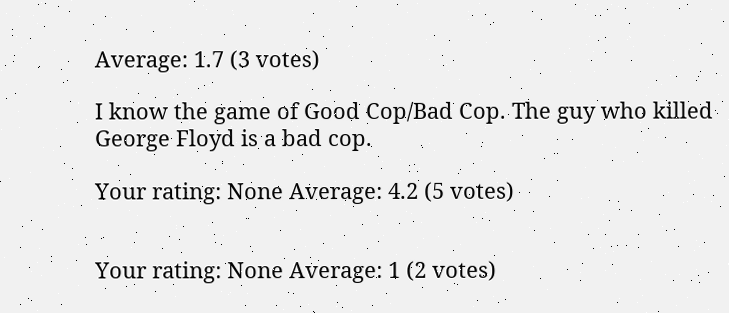Average: 1.7 (3 votes)

I know the game of Good Cop/Bad Cop. The guy who killed George Floyd is a bad cop.

Your rating: None Average: 4.2 (5 votes)


Your rating: None Average: 1 (2 votes)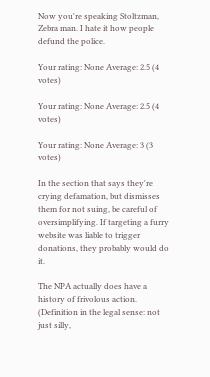Now you're speaking Stoltzman, Zebra man. I hate it how people defund the police.

Your rating: None Average: 2.5 (4 votes)

Your rating: None Average: 2.5 (4 votes)

Your rating: None Average: 3 (3 votes)

In the section that says they're crying defamation, but dismisses them for not suing, be careful of oversimplifying. If targeting a furry website was liable to trigger donations, they probably would do it.

The NPA actually does have a history of frivolous action. (Definition in the legal sense: not just silly,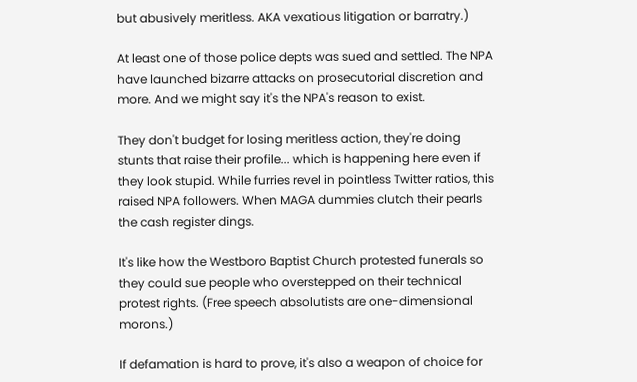but abusively meritless. AKA vexatious litigation or barratry.)

At least one of those police depts was sued and settled. The NPA have launched bizarre attacks on prosecutorial discretion and more. And we might say it's the NPA's reason to exist.

They don't budget for losing meritless action, they're doing stunts that raise their profile... which is happening here even if they look stupid. While furries revel in pointless Twitter ratios, this raised NPA followers. When MAGA dummies clutch their pearls the cash register dings.

It's like how the Westboro Baptist Church protested funerals so they could sue people who overstepped on their technical protest rights. (Free speech absolutists are one-dimensional morons.)

If defamation is hard to prove, it's also a weapon of choice for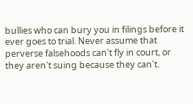bullies who can bury you in filings before it ever goes to trial. Never assume that perverse falsehoods can't fly in court, or they aren't suing because they can't.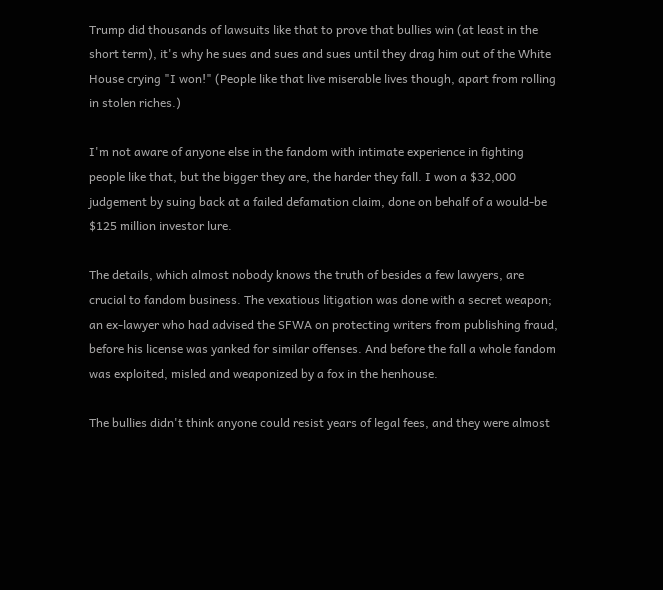Trump did thousands of lawsuits like that to prove that bullies win (at least in the short term), it's why he sues and sues and sues until they drag him out of the White House crying "I won!" (People like that live miserable lives though, apart from rolling in stolen riches.)

I'm not aware of anyone else in the fandom with intimate experience in fighting people like that, but the bigger they are, the harder they fall. I won a $32,000 judgement by suing back at a failed defamation claim, done on behalf of a would-be $125 million investor lure.

The details, which almost nobody knows the truth of besides a few lawyers, are crucial to fandom business. The vexatious litigation was done with a secret weapon; an ex-lawyer who had advised the SFWA on protecting writers from publishing fraud, before his license was yanked for similar offenses. And before the fall a whole fandom was exploited, misled and weaponized by a fox in the henhouse.

The bullies didn't think anyone could resist years of legal fees, and they were almost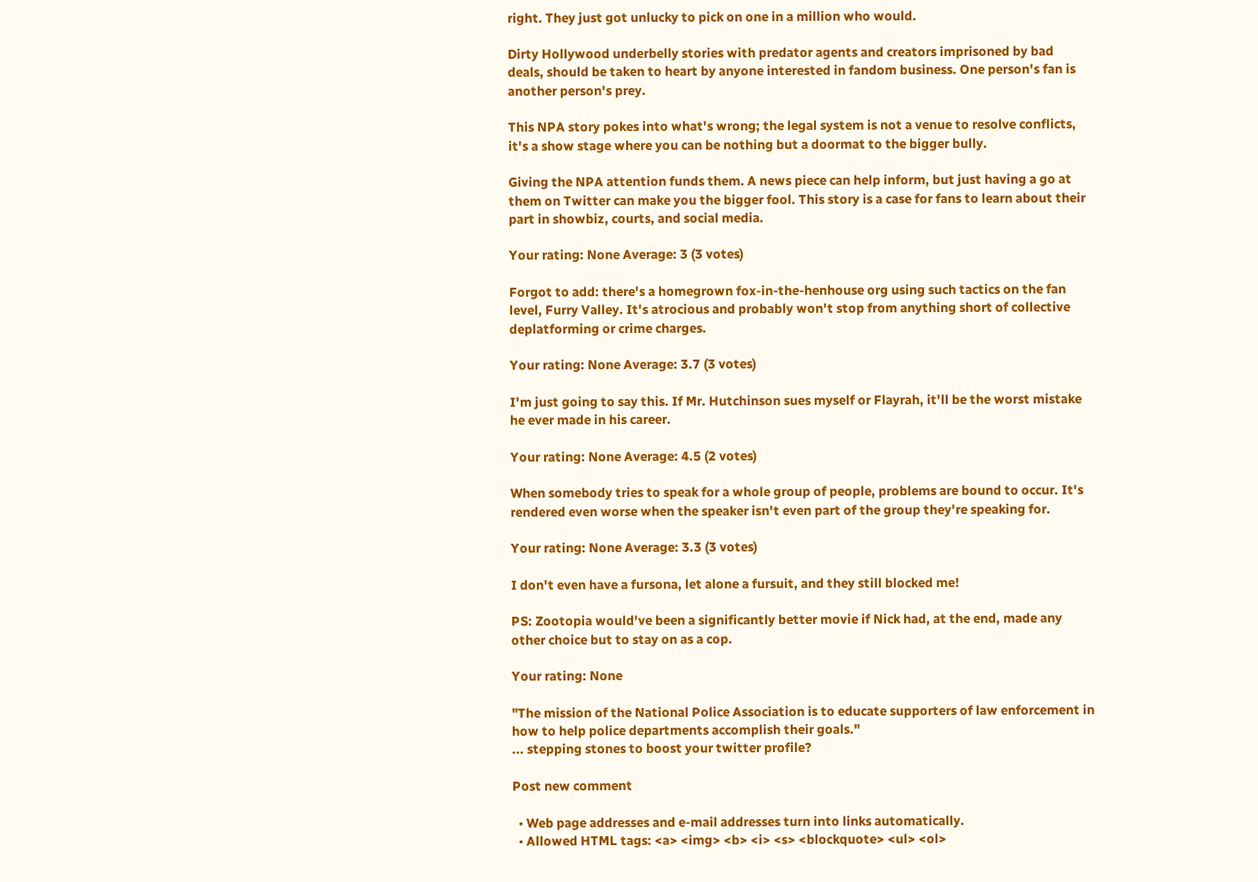right. They just got unlucky to pick on one in a million who would.

Dirty Hollywood underbelly stories with predator agents and creators imprisoned by bad deals, should be taken to heart by anyone interested in fandom business. One person's fan is another person's prey.

This NPA story pokes into what's wrong; the legal system is not a venue to resolve conflicts, it's a show stage where you can be nothing but a doormat to the bigger bully.

Giving the NPA attention funds them. A news piece can help inform, but just having a go at them on Twitter can make you the bigger fool. This story is a case for fans to learn about their part in showbiz, courts, and social media.

Your rating: None Average: 3 (3 votes)

Forgot to add: there's a homegrown fox-in-the-henhouse org using such tactics on the fan level, Furry Valley. It's atrocious and probably won't stop from anything short of collective deplatforming or crime charges.

Your rating: None Average: 3.7 (3 votes)

I'm just going to say this. If Mr. Hutchinson sues myself or Flayrah, it'll be the worst mistake he ever made in his career.

Your rating: None Average: 4.5 (2 votes)

When somebody tries to speak for a whole group of people, problems are bound to occur. It's rendered even worse when the speaker isn't even part of the group they're speaking for.

Your rating: None Average: 3.3 (3 votes)

I don't even have a fursona, let alone a fursuit, and they still blocked me!

PS: Zootopia would've been a significantly better movie if Nick had, at the end, made any other choice but to stay on as a cop.

Your rating: None

"The mission of the National Police Association is to educate supporters of law enforcement in how to help police departments accomplish their goals."
... stepping stones to boost your twitter profile?

Post new comment

  • Web page addresses and e-mail addresses turn into links automatically.
  • Allowed HTML tags: <a> <img> <b> <i> <s> <blockquote> <ul> <ol>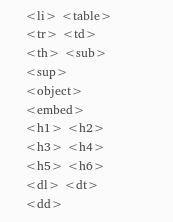<li> <table> <tr> <td> <th> <sub> <sup> <object> <embed> <h1> <h2> <h3> <h4> <h5> <h6> <dl> <dt> <dd>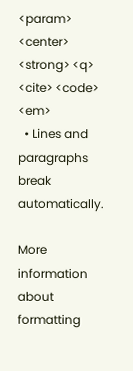<param> <center> <strong> <q> <cite> <code> <em>
  • Lines and paragraphs break automatically.

More information about formatting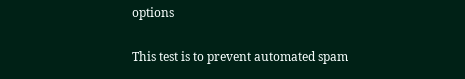options

This test is to prevent automated spam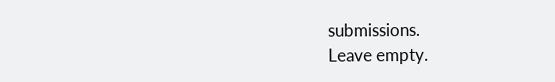submissions.
Leave empty.